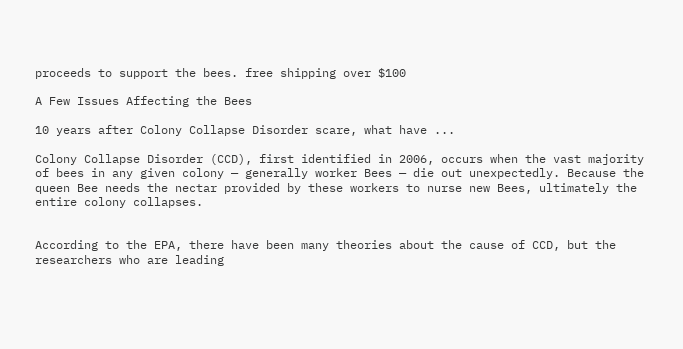proceeds to support the bees. free shipping over $100

A Few Issues Affecting the Bees

10 years after Colony Collapse Disorder scare, what have ...

Colony Collapse Disorder (CCD), first identified in 2006, occurs when the vast majority of bees in any given colony — generally worker Bees — die out unexpectedly. Because the queen Bee needs the nectar provided by these workers to nurse new Bees, ultimately the entire colony collapses.


According to the EPA, there have been many theories about the cause of CCD, but the researchers who are leading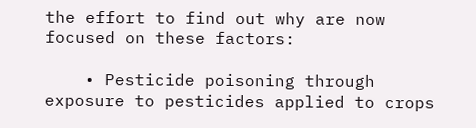the effort to find out why are now focused on these factors:

    • Pesticide poisoning through exposure to pesticides applied to crops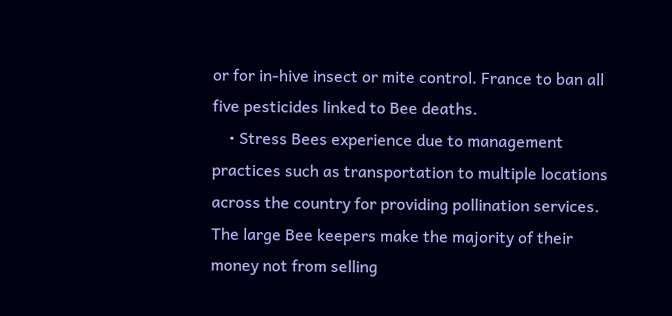or for in-hive insect or mite control. France to ban all five pesticides linked to Bee deaths.
    • Stress Bees experience due to management practices such as transportation to multiple locations across the country for providing pollination services. The large Bee keepers make the majority of their money not from selling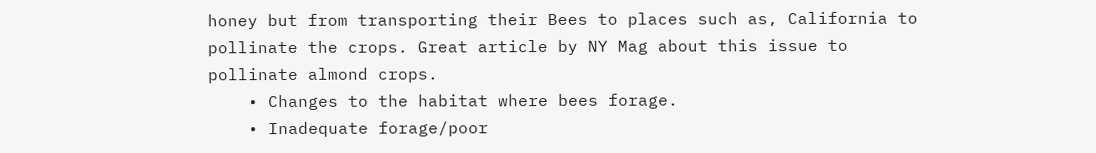honey but from transporting their Bees to places such as, California to pollinate the crops. Great article by NY Mag about this issue to pollinate almond crops.
    • Changes to the habitat where bees forage.
    • Inadequate forage/poor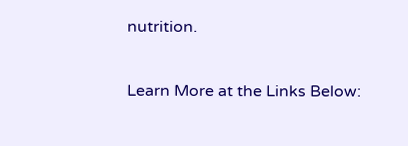nutrition.

Learn More at the Links Below: